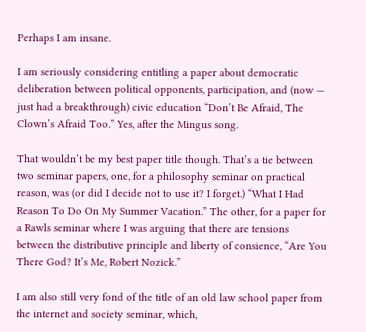Perhaps I am insane.

I am seriously considering entitling a paper about democratic deliberation between political opponents, participation, and (now — just had a breakthrough) civic education “Don’t Be Afraid, The Clown’s Afraid Too.” Yes, after the Mingus song.

That wouldn’t be my best paper title though. That’s a tie between two seminar papers, one, for a philosophy seminar on practical reason, was (or did I decide not to use it? I forget.) “What I Had Reason To Do On My Summer Vacation.” The other, for a paper for a Rawls seminar where I was arguing that there are tensions between the distributive principle and liberty of consience, “Are You There God? It’s Me, Robert Nozick.”

I am also still very fond of the title of an old law school paper from the internet and society seminar, which,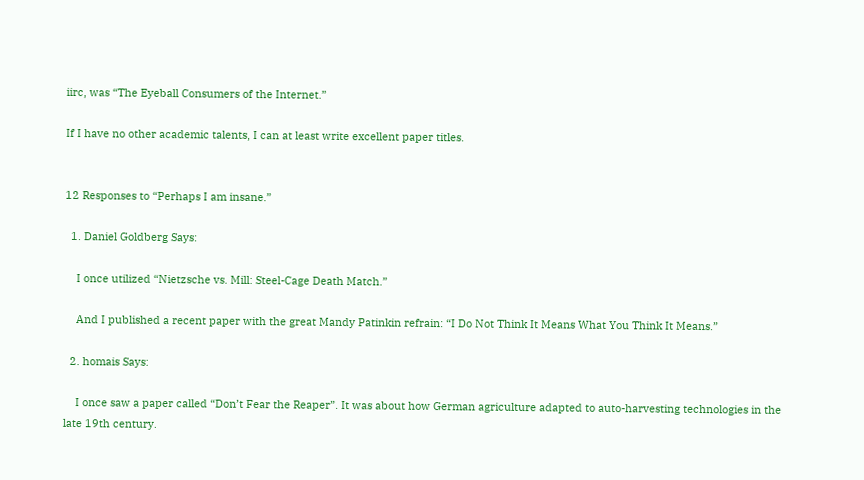iirc, was “The Eyeball Consumers of the Internet.”

If I have no other academic talents, I can at least write excellent paper titles.


12 Responses to “Perhaps I am insane.”

  1. Daniel Goldberg Says:

    I once utilized “Nietzsche vs. Mill: Steel-Cage Death Match.”

    And I published a recent paper with the great Mandy Patinkin refrain: “I Do Not Think It Means What You Think It Means.”

  2. homais Says:

    I once saw a paper called “Don’t Fear the Reaper”. It was about how German agriculture adapted to auto-harvesting technologies in the late 19th century.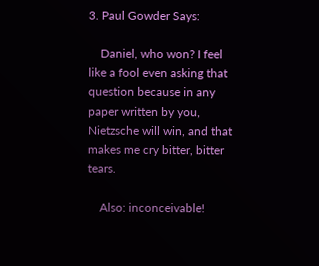3. Paul Gowder Says:

    Daniel, who won? I feel like a fool even asking that question because in any paper written by you, Nietzsche will win, and that makes me cry bitter, bitter tears.

    Also: inconceivable!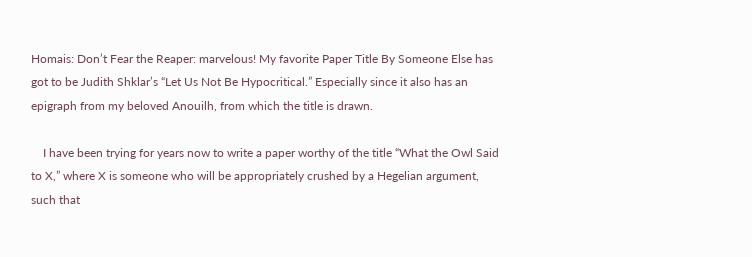Homais: Don’t Fear the Reaper: marvelous! My favorite Paper Title By Someone Else has got to be Judith Shklar’s “Let Us Not Be Hypocritical.” Especially since it also has an epigraph from my beloved Anouilh, from which the title is drawn.

    I have been trying for years now to write a paper worthy of the title “What the Owl Said to X,” where X is someone who will be appropriately crushed by a Hegelian argument, such that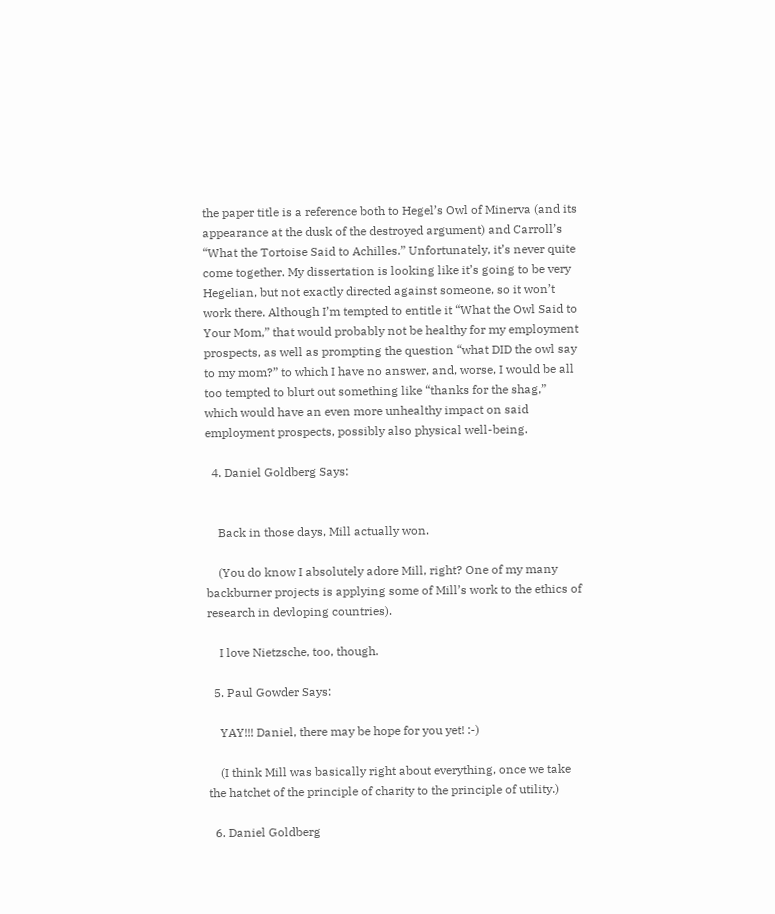the paper title is a reference both to Hegel’s Owl of Minerva (and its appearance at the dusk of the destroyed argument) and Carroll’s “What the Tortoise Said to Achilles.” Unfortunately, it’s never quite come together. My dissertation is looking like it’s going to be very Hegelian, but not exactly directed against someone, so it won’t work there. Although I’m tempted to entitle it “What the Owl Said to Your Mom,” that would probably not be healthy for my employment prospects, as well as prompting the question “what DID the owl say to my mom?” to which I have no answer, and, worse, I would be all too tempted to blurt out something like “thanks for the shag,” which would have an even more unhealthy impact on said employment prospects, possibly also physical well-being.

  4. Daniel Goldberg Says:


    Back in those days, Mill actually won.

    (You do know I absolutely adore Mill, right? One of my many backburner projects is applying some of Mill’s work to the ethics of research in devloping countries).

    I love Nietzsche, too, though.

  5. Paul Gowder Says:

    YAY!!! Daniel, there may be hope for you yet! :-)

    (I think Mill was basically right about everything, once we take the hatchet of the principle of charity to the principle of utility.)

  6. Daniel Goldberg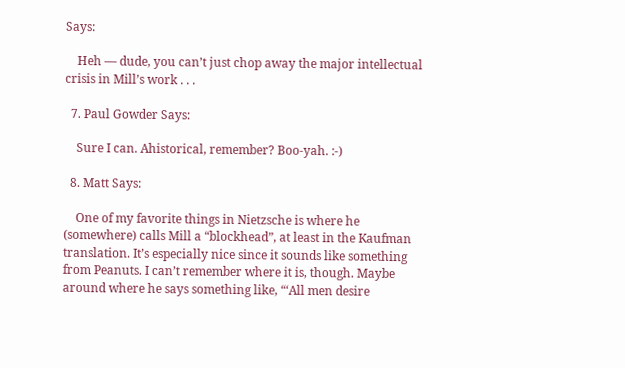Says:

    Heh — dude, you can’t just chop away the major intellectual crisis in Mill’s work . . .

  7. Paul Gowder Says:

    Sure I can. Ahistorical, remember? Boo-yah. :-)

  8. Matt Says:

    One of my favorite things in Nietzsche is where he (somewhere) calls Mill a “blockhead”, at least in the Kaufman translation. It’s especially nice since it sounds like something from Peanuts. I can’t remember where it is, though. Maybe around where he says something like, “‘All men desire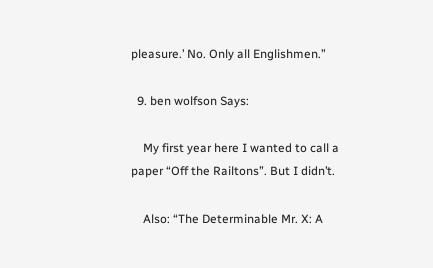pleasure.’ No. Only all Englishmen.”

  9. ben wolfson Says:

    My first year here I wanted to call a paper “Off the Railtons”. But I didn’t.

    Also: “The Determinable Mr. X: A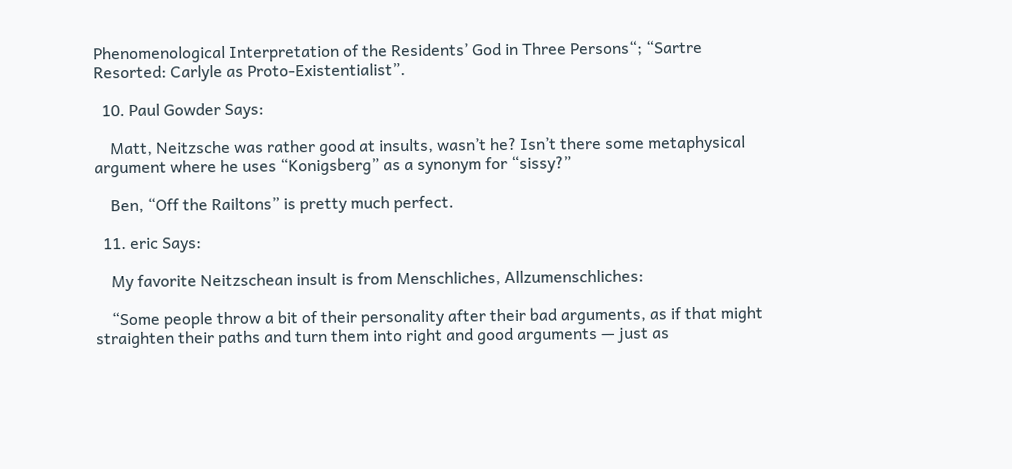Phenomenological Interpretation of the Residents’ God in Three Persons“; “Sartre Resorted: Carlyle as Proto-Existentialist”.

  10. Paul Gowder Says:

    Matt, Neitzsche was rather good at insults, wasn’t he? Isn’t there some metaphysical argument where he uses “Konigsberg” as a synonym for “sissy?”

    Ben, “Off the Railtons” is pretty much perfect.

  11. eric Says:

    My favorite Neitzschean insult is from Menschliches, Allzumenschliches:

    “Some people throw a bit of their personality after their bad arguments, as if that might straighten their paths and turn them into right and good arguments — just as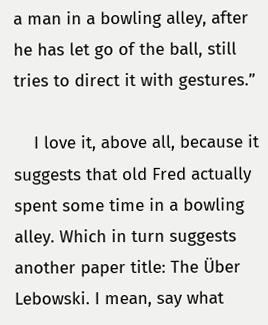a man in a bowling alley, after he has let go of the ball, still tries to direct it with gestures.”

    I love it, above all, because it suggests that old Fred actually spent some time in a bowling alley. Which in turn suggests another paper title: The Über Lebowski. I mean, say what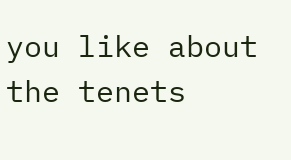you like about the tenets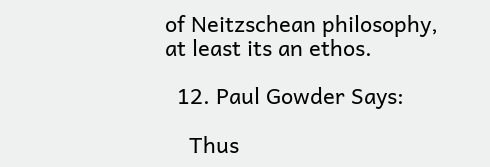of Neitzschean philosophy, at least its an ethos.

  12. Paul Gowder Says:

    Thus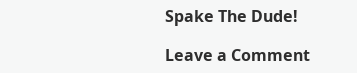Spake The Dude!

Leave a Comment